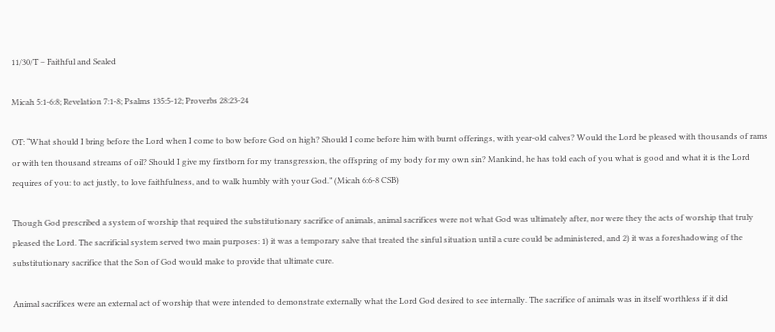11/30/T – Faithful and Sealed

Micah 5:1-6:8; Revelation 7:1-8; Psalms 135:5-12; Proverbs 28:23-24

OT: “What should I bring before the Lord when I come to bow before God on high? Should I come before him with burnt offerings, with year-old calves? Would the Lord be pleased with thousands of rams or with ten thousand streams of oil? Should I give my firstborn for my transgression, the offspring of my body for my own sin? Mankind, he has told each of you what is good and what it is the Lord requires of you: to act justly, to love faithfulness, and to walk humbly with your God.” (Micah 6:6-8 CSB)

Though God prescribed a system of worship that required the substitutionary sacrifice of animals, animal sacrifices were not what God was ultimately after, nor were they the acts of worship that truly pleased the Lord. The sacrificial system served two main purposes: 1) it was a temporary salve that treated the sinful situation until a cure could be administered, and 2) it was a foreshadowing of the substitutionary sacrifice that the Son of God would make to provide that ultimate cure.

Animal sacrifices were an external act of worship that were intended to demonstrate externally what the Lord God desired to see internally. The sacrifice of animals was in itself worthless if it did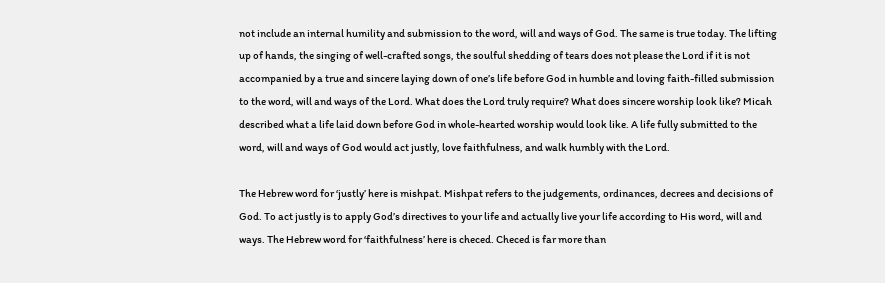not include an internal humility and submission to the word, will and ways of God. The same is true today. The lifting up of hands, the singing of well-crafted songs, the soulful shedding of tears does not please the Lord if it is not accompanied by a true and sincere laying down of one’s life before God in humble and loving faith-filled submission to the word, will and ways of the Lord. What does the Lord truly require? What does sincere worship look like? Micah described what a life laid down before God in whole-hearted worship would look like. A life fully submitted to the word, will and ways of God would act justly, love faithfulness, and walk humbly with the Lord.

The Hebrew word for ‘justly’ here is mishpat. Mishpat refers to the judgements, ordinances, decrees and decisions of God. To act justly is to apply God’s directives to your life and actually live your life according to His word, will and ways. The Hebrew word for ‘faithfulness’ here is checed. Checed is far more than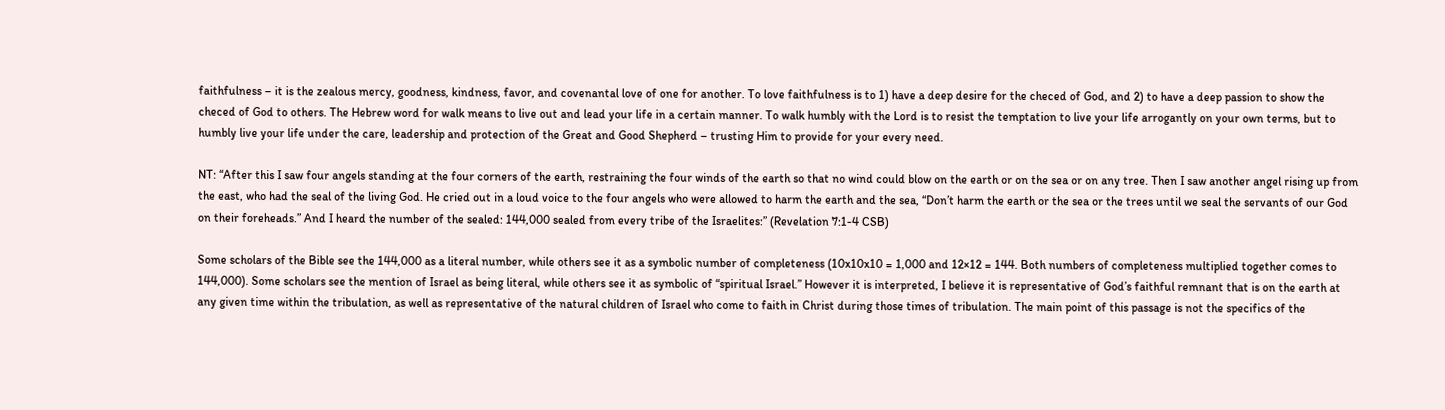faithfulness – it is the zealous mercy, goodness, kindness, favor, and covenantal love of one for another. To love faithfulness is to 1) have a deep desire for the checed of God, and 2) to have a deep passion to show the checed of God to others. The Hebrew word for walk means to live out and lead your life in a certain manner. To walk humbly with the Lord is to resist the temptation to live your life arrogantly on your own terms, but to humbly live your life under the care, leadership and protection of the Great and Good Shepherd – trusting Him to provide for your every need.

NT: “After this I saw four angels standing at the four corners of the earth, restraining the four winds of the earth so that no wind could blow on the earth or on the sea or on any tree. Then I saw another angel rising up from the east, who had the seal of the living God. He cried out in a loud voice to the four angels who were allowed to harm the earth and the sea, “Don’t harm the earth or the sea or the trees until we seal the servants of our God on their foreheads.” And I heard the number of the sealed: 144,000 sealed from every tribe of the Israelites:” (Revelation 7:1-4 CSB)

Some scholars of the Bible see the 144,000 as a literal number, while others see it as a symbolic number of completeness (10x10x10 = 1,000 and 12×12 = 144. Both numbers of completeness multiplied together comes to 144,000). Some scholars see the mention of Israel as being literal, while others see it as symbolic of “spiritual Israel.” However it is interpreted, I believe it is representative of God’s faithful remnant that is on the earth at any given time within the tribulation, as well as representative of the natural children of Israel who come to faith in Christ during those times of tribulation. The main point of this passage is not the specifics of the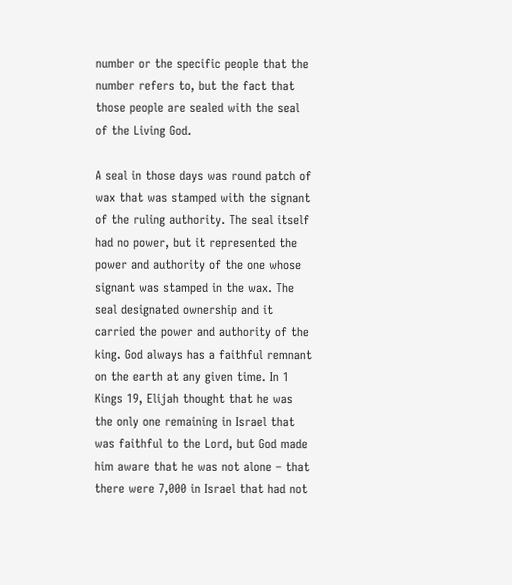number or the specific people that the number refers to, but the fact that those people are sealed with the seal of the Living God.

A seal in those days was round patch of wax that was stamped with the signant of the ruling authority. The seal itself had no power, but it represented the power and authority of the one whose signant was stamped in the wax. The seal designated ownership and it carried the power and authority of the king. God always has a faithful remnant on the earth at any given time. In 1 Kings 19, Elijah thought that he was the only one remaining in Israel that was faithful to the Lord, but God made him aware that he was not alone – that there were 7,000 in Israel that had not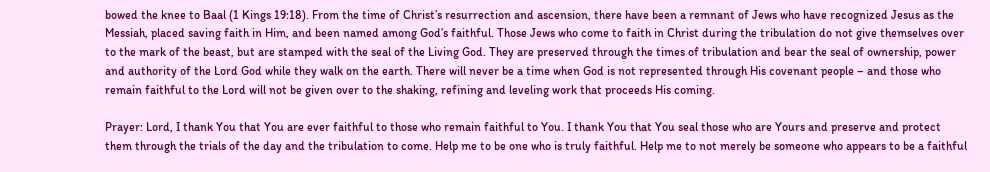bowed the knee to Baal (1 Kings 19:18). From the time of Christ’s resurrection and ascension, there have been a remnant of Jews who have recognized Jesus as the Messiah, placed saving faith in Him, and been named among God’s faithful. Those Jews who come to faith in Christ during the tribulation do not give themselves over to the mark of the beast, but are stamped with the seal of the Living God. They are preserved through the times of tribulation and bear the seal of ownership, power and authority of the Lord God while they walk on the earth. There will never be a time when God is not represented through His covenant people – and those who remain faithful to the Lord will not be given over to the shaking, refining and leveling work that proceeds His coming.

Prayer: Lord, I thank You that You are ever faithful to those who remain faithful to You. I thank You that You seal those who are Yours and preserve and protect them through the trials of the day and the tribulation to come. Help me to be one who is truly faithful. Help me to not merely be someone who appears to be a faithful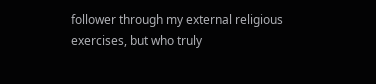follower through my external religious exercises, but who truly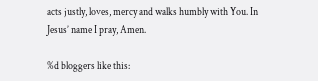acts justly, loves, mercy and walks humbly with You. In Jesus’ name I pray, Amen.

%d bloggers like this: